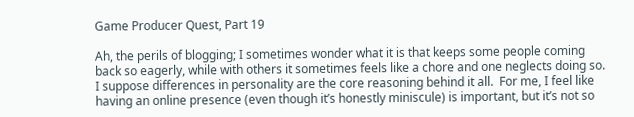Game Producer Quest, Part 19

Ah, the perils of blogging; I sometimes wonder what it is that keeps some people coming back so eagerly, while with others it sometimes feels like a chore and one neglects doing so.  I suppose differences in personality are the core reasoning behind it all.  For me, I feel like having an online presence (even though it’s honestly miniscule) is important, but it’s not so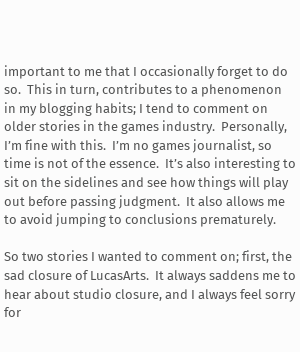important to me that I occasionally forget to do so.  This in turn, contributes to a phenomenon in my blogging habits; I tend to comment on older stories in the games industry.  Personally, I’m fine with this.  I’m no games journalist, so time is not of the essence.  It’s also interesting to sit on the sidelines and see how things will play out before passing judgment.  It also allows me to avoid jumping to conclusions prematurely.

So two stories I wanted to comment on; first, the sad closure of LucasArts.  It always saddens me to hear about studio closure, and I always feel sorry for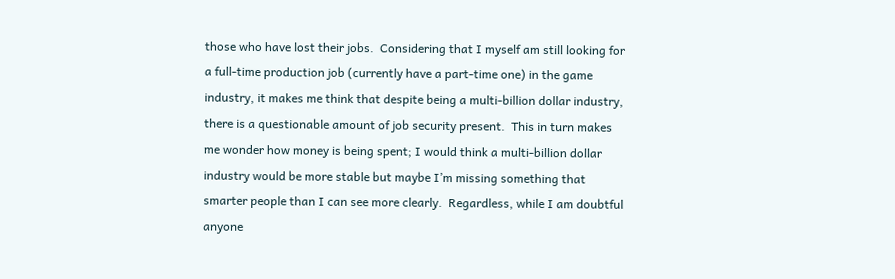those who have lost their jobs.  Considering that I myself am still looking for a full-time production job (currently have a part-time one) in the game industry, it makes me think that despite being a multi-billion dollar industry, there is a questionable amount of job security present.  This in turn makes me wonder how money is being spent; I would think a multi-billion dollar industry would be more stable but maybe I’m missing something that smarter people than I can see more clearly.  Regardless, while I am doubtful anyone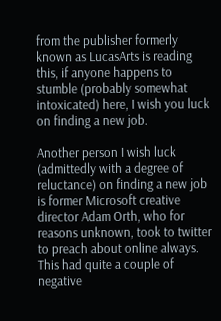from the publisher formerly known as LucasArts is reading this, if anyone happens to stumble (probably somewhat intoxicated) here, I wish you luck on finding a new job.

Another person I wish luck (admittedly with a degree of reluctance) on finding a new job is former Microsoft creative director Adam Orth, who for reasons unknown, took to twitter to preach about online always.  This had quite a couple of negative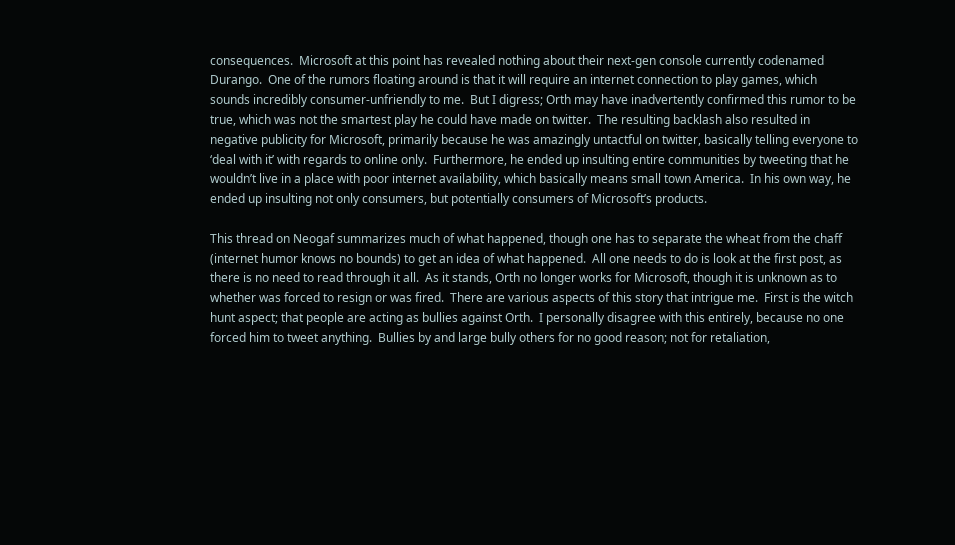consequences.  Microsoft at this point has revealed nothing about their next-gen console currently codenamed Durango.  One of the rumors floating around is that it will require an internet connection to play games, which sounds incredibly consumer-unfriendly to me.  But I digress; Orth may have inadvertently confirmed this rumor to be true, which was not the smartest play he could have made on twitter.  The resulting backlash also resulted in negative publicity for Microsoft, primarily because he was amazingly untactful on twitter, basically telling everyone to ‘deal with it’ with regards to online only.  Furthermore, he ended up insulting entire communities by tweeting that he wouldn’t live in a place with poor internet availability, which basically means small town America.  In his own way, he ended up insulting not only consumers, but potentially consumers of Microsoft’s products.

This thread on Neogaf summarizes much of what happened, though one has to separate the wheat from the chaff (internet humor knows no bounds) to get an idea of what happened.  All one needs to do is look at the first post, as there is no need to read through it all.  As it stands, Orth no longer works for Microsoft, though it is unknown as to whether was forced to resign or was fired.  There are various aspects of this story that intrigue me.  First is the witch hunt aspect; that people are acting as bullies against Orth.  I personally disagree with this entirely, because no one forced him to tweet anything.  Bullies by and large bully others for no good reason; not for retaliation,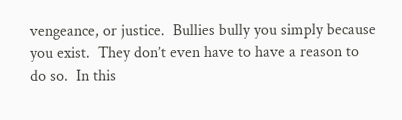vengeance, or justice.  Bullies bully you simply because you exist.  They don’t even have to have a reason to do so.  In this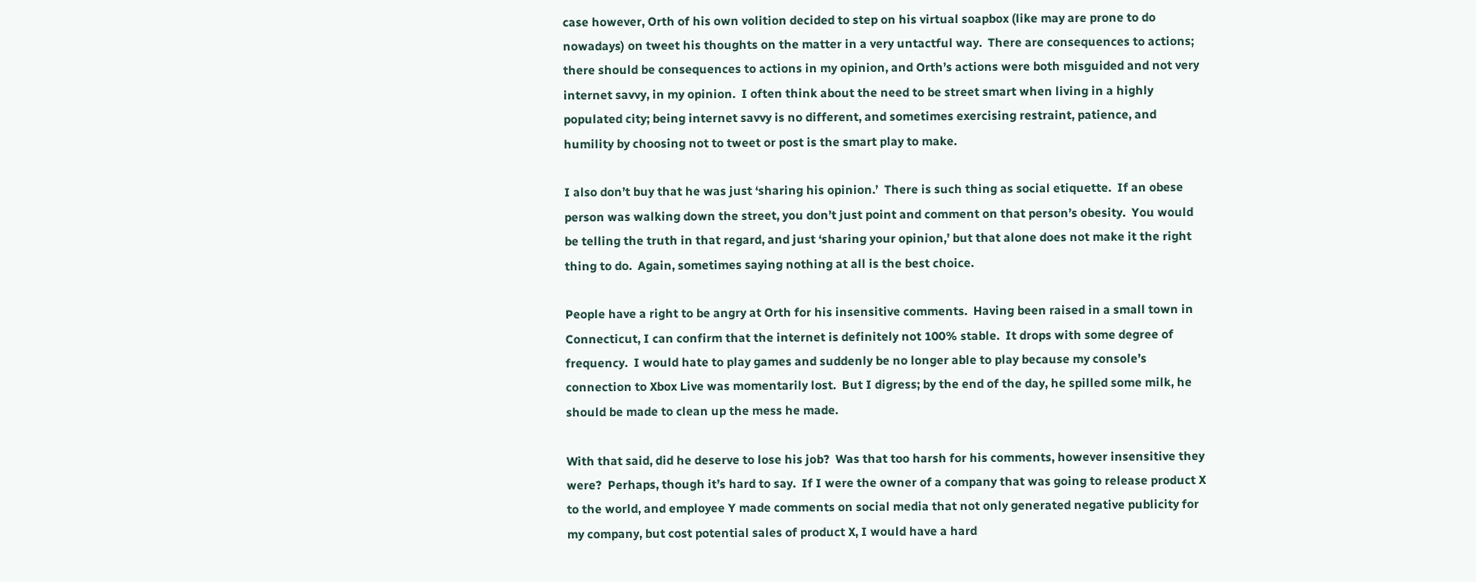case however, Orth of his own volition decided to step on his virtual soapbox (like may are prone to do nowadays) on tweet his thoughts on the matter in a very untactful way.  There are consequences to actions; there should be consequences to actions in my opinion, and Orth’s actions were both misguided and not very internet savvy, in my opinion.  I often think about the need to be street smart when living in a highly populated city; being internet savvy is no different, and sometimes exercising restraint, patience, and humility by choosing not to tweet or post is the smart play to make.

I also don’t buy that he was just ‘sharing his opinion.’  There is such thing as social etiquette.  If an obese person was walking down the street, you don’t just point and comment on that person’s obesity.  You would be telling the truth in that regard, and just ‘sharing your opinion,’ but that alone does not make it the right thing to do.  Again, sometimes saying nothing at all is the best choice.

People have a right to be angry at Orth for his insensitive comments.  Having been raised in a small town in Connecticut, I can confirm that the internet is definitely not 100% stable.  It drops with some degree of frequency.  I would hate to play games and suddenly be no longer able to play because my console’s connection to Xbox Live was momentarily lost.  But I digress; by the end of the day, he spilled some milk, he should be made to clean up the mess he made.

With that said, did he deserve to lose his job?  Was that too harsh for his comments, however insensitive they were?  Perhaps, though it’s hard to say.  If I were the owner of a company that was going to release product X to the world, and employee Y made comments on social media that not only generated negative publicity for my company, but cost potential sales of product X, I would have a hard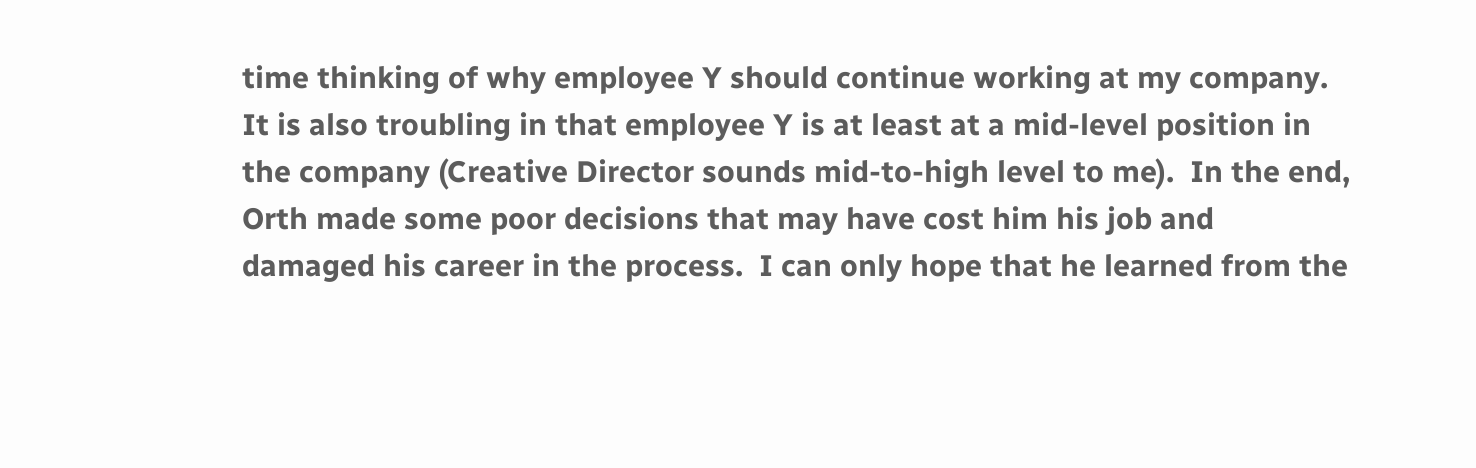time thinking of why employee Y should continue working at my company.  It is also troubling in that employee Y is at least at a mid-level position in the company (Creative Director sounds mid-to-high level to me).  In the end, Orth made some poor decisions that may have cost him his job and damaged his career in the process.  I can only hope that he learned from the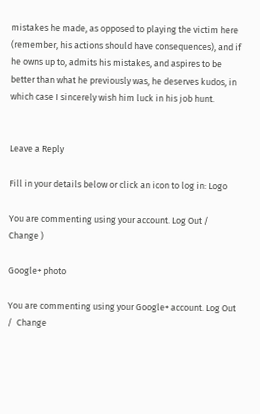mistakes he made, as opposed to playing the victim here (remember, his actions should have consequences), and if he owns up to, admits his mistakes, and aspires to be better than what he previously was, he deserves kudos, in which case I sincerely wish him luck in his job hunt.


Leave a Reply

Fill in your details below or click an icon to log in: Logo

You are commenting using your account. Log Out /  Change )

Google+ photo

You are commenting using your Google+ account. Log Out /  Change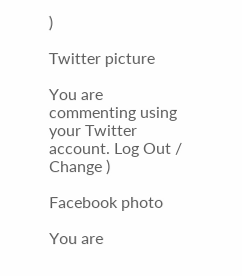)

Twitter picture

You are commenting using your Twitter account. Log Out /  Change )

Facebook photo

You are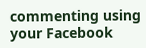commenting using your Facebook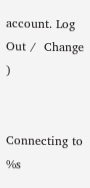account. Log Out /  Change )


Connecting to %s